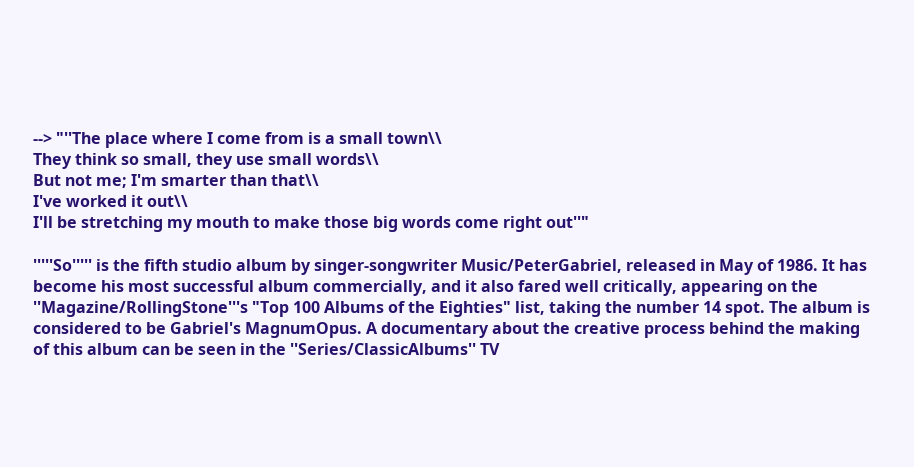--> "''The place where I come from is a small town\\
They think so small, they use small words\\
But not me; I'm smarter than that\\
I've worked it out\\
I'll be stretching my mouth to make those big words come right out''"

'''''So''''' is the fifth studio album by singer-songwriter Music/PeterGabriel, released in May of 1986. It has become his most successful album commercially, and it also fared well critically, appearing on the ''Magazine/RollingStone'''s "Top 100 Albums of the Eighties" list, taking the number 14 spot. The album is considered to be Gabriel's MagnumOpus. A documentary about the creative process behind the making of this album can be seen in the ''Series/ClassicAlbums'' TV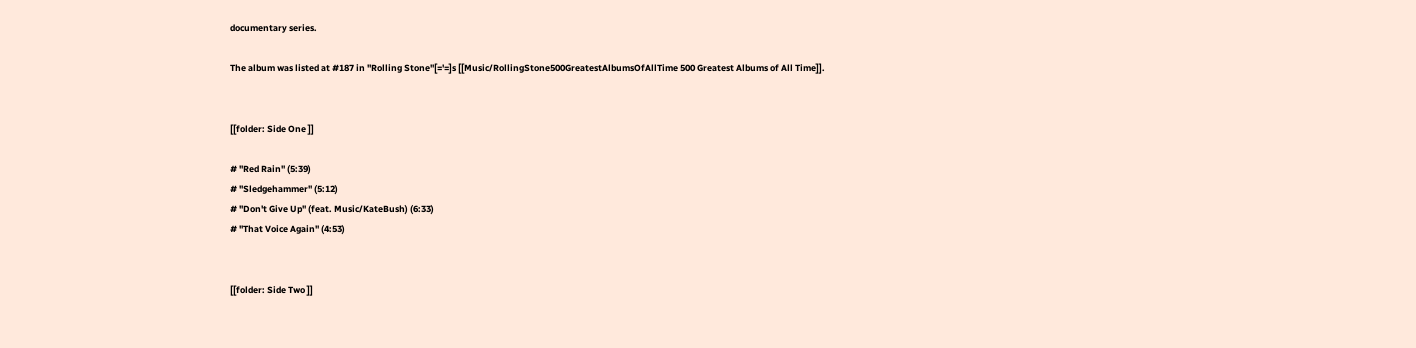documentary series.

The album was listed at #187 in ''Rolling Stone''[='=]s [[Music/RollingStone500GreatestAlbumsOfAllTime 500 Greatest Albums of All Time]].


[[folder: Side One ]]

# "Red Rain" (5:39)
# "Sledgehammer" (5:12)
# "Don't Give Up" (feat. Music/KateBush) (6:33)
# "That Voice Again" (4:53)


[[folder: Side Two ]]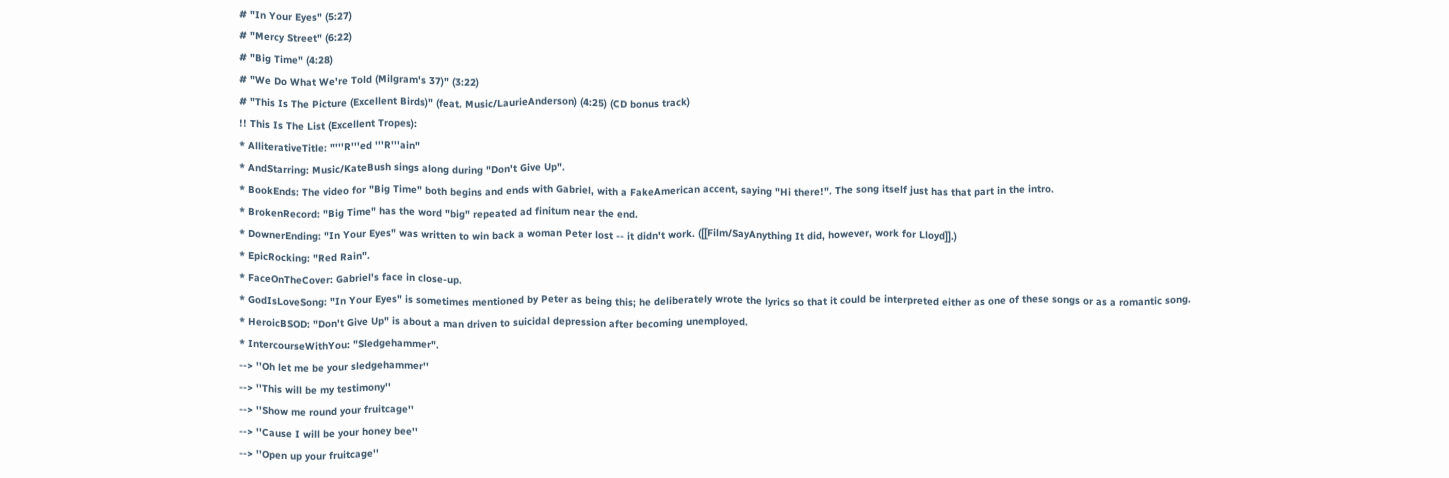# "In Your Eyes" (5:27)
# "Mercy Street" (6:22)
# "Big Time" (4:28)
# "We Do What We're Told (Milgram's 37)" (3:22)
# "This Is The Picture (Excellent Birds)" (feat. Music/LaurieAnderson) (4:25) (CD bonus track)
!! This Is The List (Excellent Tropes):
* AlliterativeTitle: "'''R'''ed '''R'''ain"
* AndStarring: Music/KateBush sings along during "Don't Give Up".
* BookEnds: The video for "Big Time" both begins and ends with Gabriel, with a FakeAmerican accent, saying "Hi there!". The song itself just has that part in the intro.
* BrokenRecord: "Big Time" has the word "big" repeated ad finitum near the end.
* DownerEnding: "In Your Eyes" was written to win back a woman Peter lost -- it didn't work. ([[Film/SayAnything It did, however, work for Lloyd]].)
* EpicRocking: "Red Rain".
* FaceOnTheCover: Gabriel's face in close-up.
* GodIsLoveSong: "In Your Eyes" is sometimes mentioned by Peter as being this; he deliberately wrote the lyrics so that it could be interpreted either as one of these songs or as a romantic song.
* HeroicBSOD: "Don't Give Up" is about a man driven to suicidal depression after becoming unemployed.
* IntercourseWithYou: "Sledgehammer".
--> ''Oh let me be your sledgehammer''
--> ''This will be my testimony''
--> ''Show me round your fruitcage''
--> ''Cause I will be your honey bee''
--> ''Open up your fruitcage''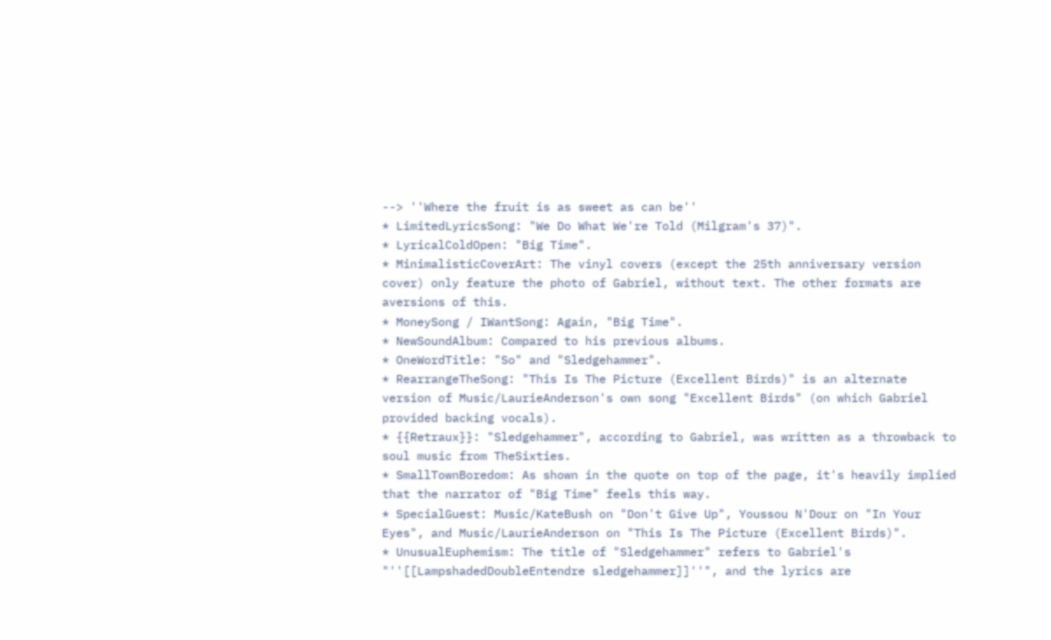--> ''Where the fruit is as sweet as can be''
* LimitedLyricsSong: "We Do What We're Told (Milgram's 37)".
* LyricalColdOpen: "Big Time".
* MinimalisticCoverArt: The vinyl covers (except the 25th anniversary version cover) only feature the photo of Gabriel, without text. The other formats are aversions of this.
* MoneySong / IWantSong: Again, "Big Time".
* NewSoundAlbum: Compared to his previous albums.
* OneWordTitle: "So" and "Sledgehammer".
* RearrangeTheSong: "This Is The Picture (Excellent Birds)" is an alternate version of Music/LaurieAnderson's own song "Excellent Birds" (on which Gabriel provided backing vocals).
* {{Retraux}}: "Sledgehammer", according to Gabriel, was written as a throwback to soul music from TheSixties.
* SmallTownBoredom: As shown in the quote on top of the page, it's heavily implied that the narrator of "Big Time" feels this way.
* SpecialGuest: Music/KateBush on "Don't Give Up", Youssou N'Dour on "In Your Eyes", and Music/LaurieAnderson on "This Is The Picture (Excellent Birds)".
* UnusualEuphemism: The title of "Sledgehammer" refers to Gabriel's "''[[LampshadedDoubleEntendre sledgehammer]]''", and the lyrics are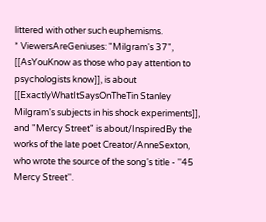littered with other such euphemisms.
* ViewersAreGeniuses: "Milgram's 37", [[AsYouKnow as those who pay attention to psychologists know]], is about [[ExactlyWhatItSaysOnTheTin Stanley Milgram's subjects in his shock experiments]], and "Mercy Street" is about/InspiredBy the works of the late poet Creator/AnneSexton, who wrote the source of the song's title - ''45 Mercy Street''.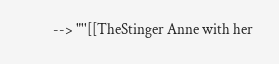--> "''[[TheStinger Anne with her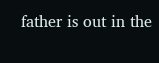father is out in the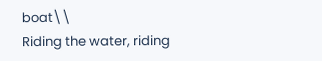boat\\
Riding the water, riding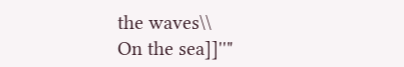the waves\\
On the sea]]''"